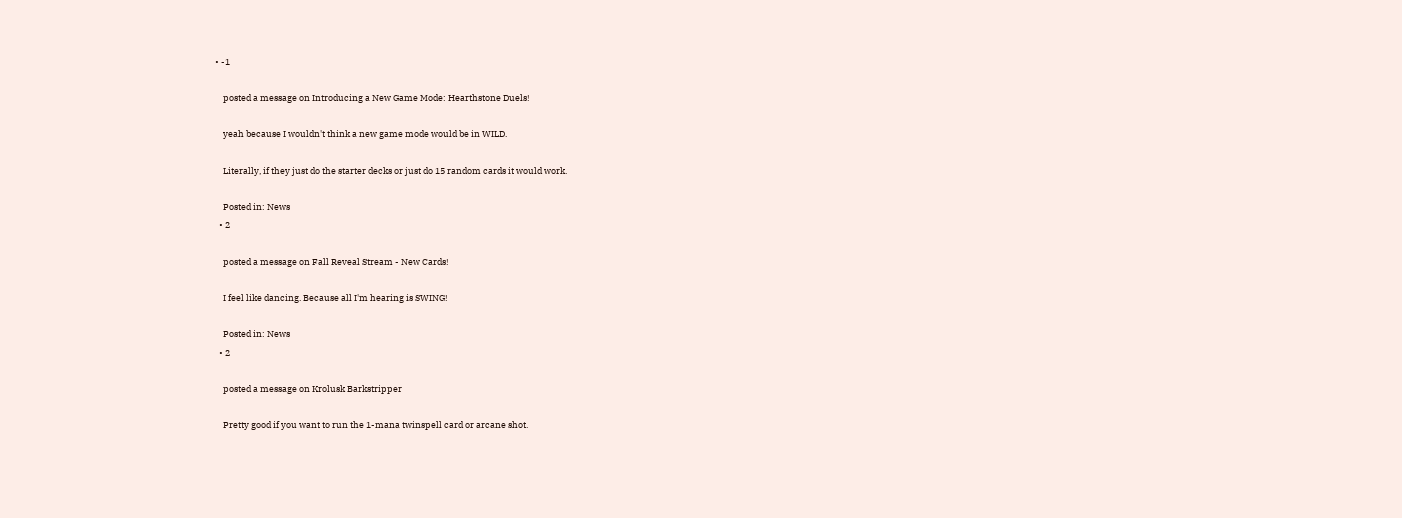• -1

    posted a message on Introducing a New Game Mode: Hearthstone Duels!

    yeah because I wouldn't think a new game mode would be in WILD.

    Literally, if they just do the starter decks or just do 15 random cards it would work.

    Posted in: News
  • 2

    posted a message on Fall Reveal Stream - New Cards!

    I feel like dancing. Because all I'm hearing is SWING!

    Posted in: News
  • 2

    posted a message on Krolusk Barkstripper

    Pretty good if you want to run the 1-mana twinspell card or arcane shot.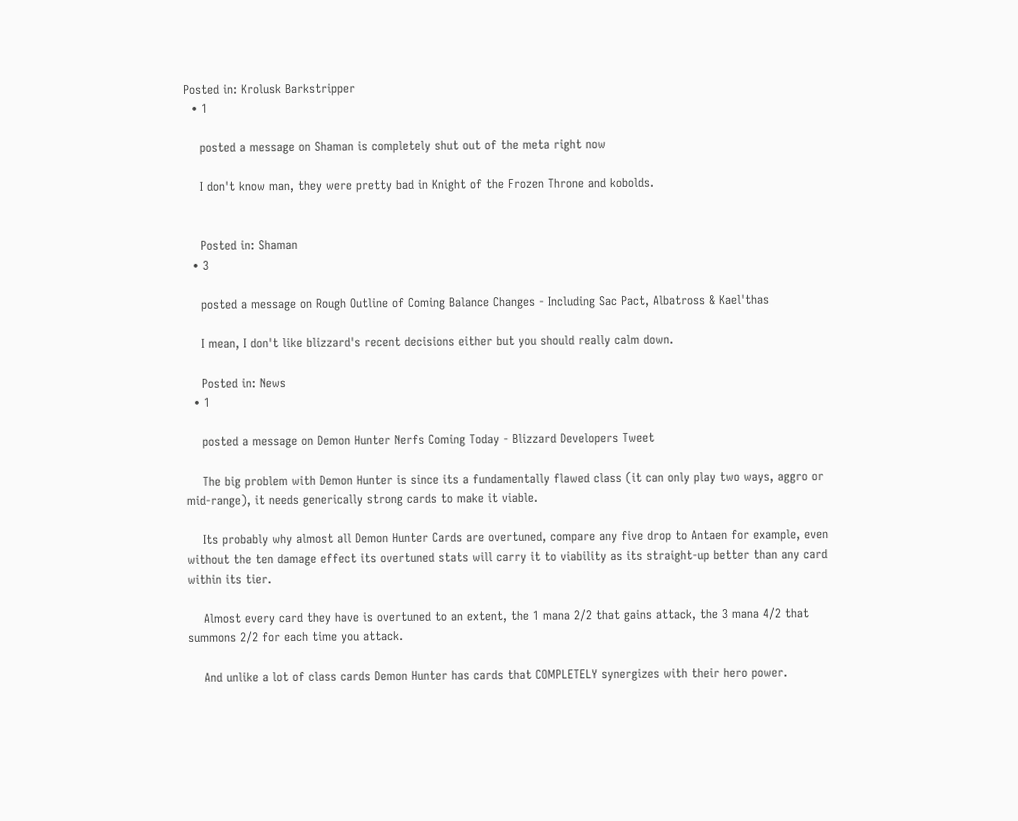Posted in: Krolusk Barkstripper
  • 1

    posted a message on Shaman is completely shut out of the meta right now

    I don't know man, they were pretty bad in Knight of the Frozen Throne and kobolds.


    Posted in: Shaman
  • 3

    posted a message on Rough Outline of Coming Balance Changes - Including Sac Pact, Albatross & Kael'thas

    I mean, I don't like blizzard's recent decisions either but you should really calm down.

    Posted in: News
  • 1

    posted a message on Demon Hunter Nerfs Coming Today - Blizzard Developers Tweet

    The big problem with Demon Hunter is since its a fundamentally flawed class (it can only play two ways, aggro or mid-range), it needs generically strong cards to make it viable.

    Its probably why almost all Demon Hunter Cards are overtuned, compare any five drop to Antaen for example, even without the ten damage effect its overtuned stats will carry it to viability as its straight-up better than any card within its tier.

    Almost every card they have is overtuned to an extent, the 1 mana 2/2 that gains attack, the 3 mana 4/2 that summons 2/2 for each time you attack.

    And unlike a lot of class cards Demon Hunter has cards that COMPLETELY synergizes with their hero power.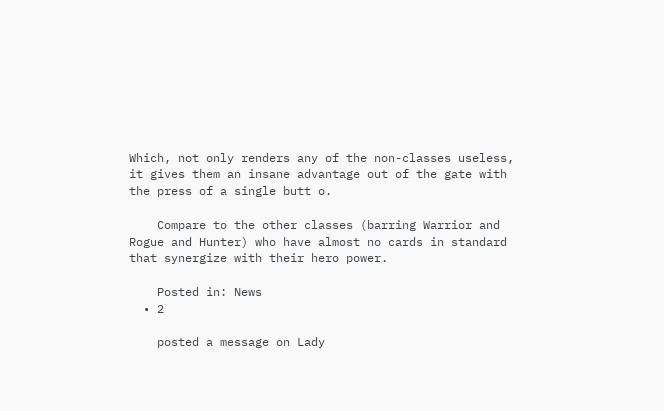Which, not only renders any of the non-classes useless, it gives them an insane advantage out of the gate with the press of a single butt o.

    Compare to the other classes (barring Warrior and Rogue and Hunter) who have almost no cards in standard that synergize with their hero power.

    Posted in: News
  • 2

    posted a message on Lady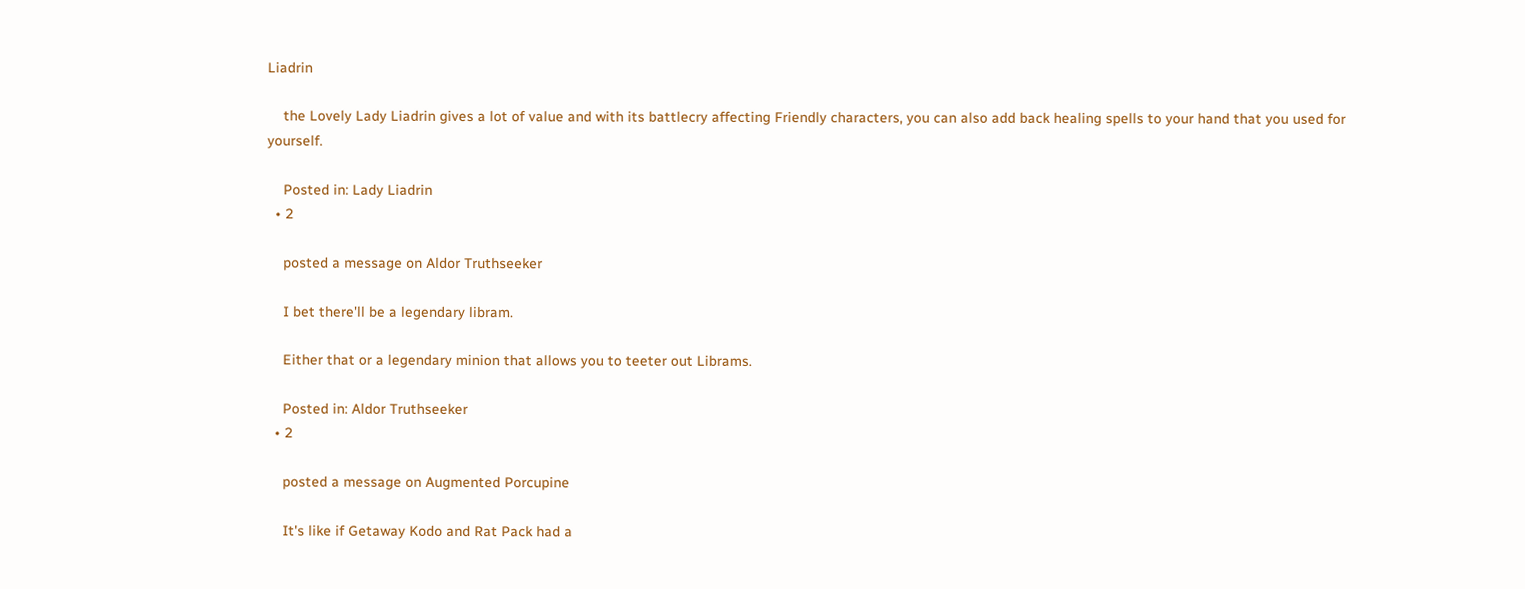Liadrin

    the Lovely Lady Liadrin gives a lot of value and with its battlecry affecting Friendly characters, you can also add back healing spells to your hand that you used for yourself.

    Posted in: Lady Liadrin
  • 2

    posted a message on Aldor Truthseeker

    I bet there'll be a legendary libram.

    Either that or a legendary minion that allows you to teeter out Librams.

    Posted in: Aldor Truthseeker
  • 2

    posted a message on Augmented Porcupine

    It's like if Getaway Kodo and Rat Pack had a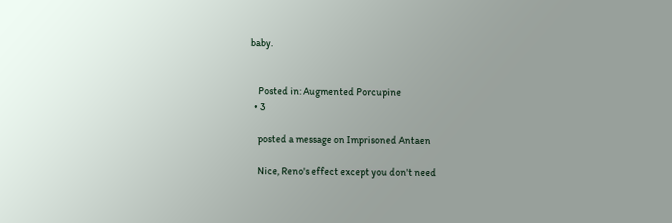baby.


    Posted in: Augmented Porcupine
  • 3

    posted a message on Imprisoned Antaen

    Nice, Reno's effect except you don't need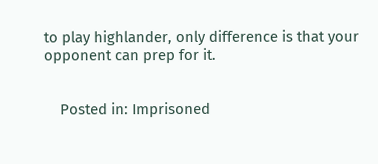to play highlander, only difference is that your opponent can prep for it.


    Posted in: Imprisoned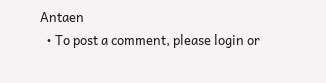Antaen
  • To post a comment, please login or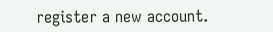register a new account.